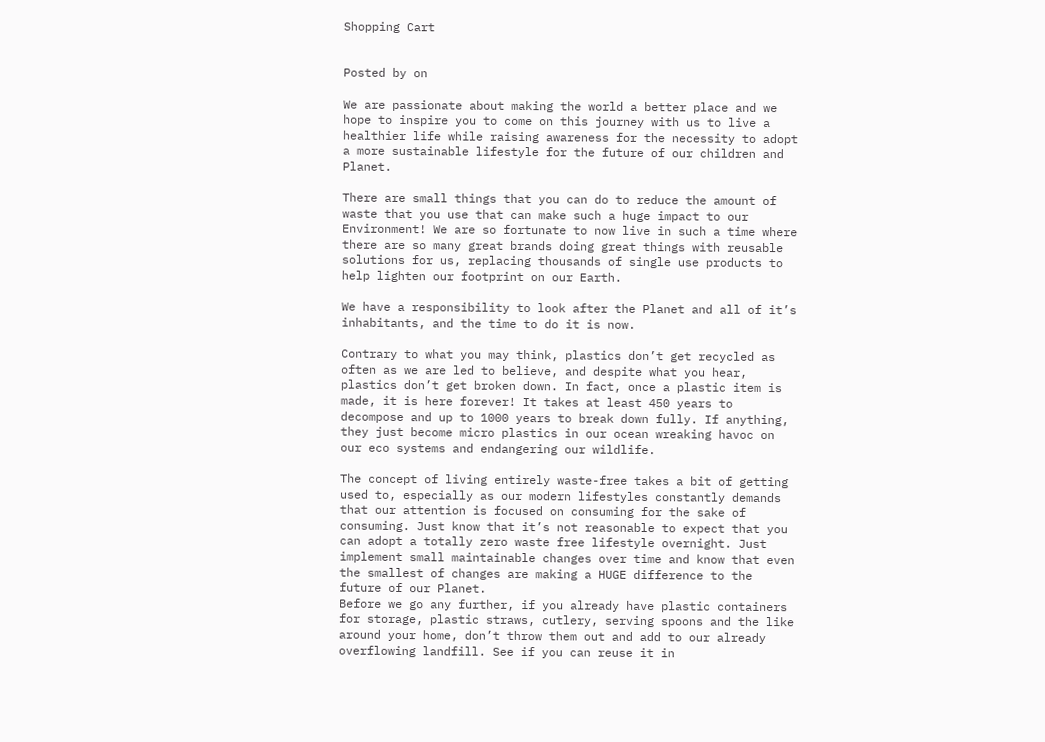Shopping Cart


Posted by on

We are passionate about making the world a better place and we hope to inspire you to come on this journey with us to live a healthier life while raising awareness for the necessity to adopt a more sustainable lifestyle for the future of our children and Planet.

There are small things that you can do to reduce the amount of waste that you use that can make such a huge impact to our Environment! We are so fortunate to now live in such a time where there are so many great brands doing great things with reusable solutions for us, replacing thousands of single use products to help lighten our footprint on our Earth.

We have a responsibility to look after the Planet and all of it’s inhabitants, and the time to do it is now.

Contrary to what you may think, plastics don’t get recycled as often as we are led to believe, and despite what you hear, plastics don’t get broken down. In fact, once a plastic item is made, it is here forever! It takes at least 450 years to decompose and up to 1000 years to break down fully. If anything, they just become micro plastics in our ocean wreaking havoc on our eco systems and endangering our wildlife.

The concept of living entirely waste-free takes a bit of getting used to, especially as our modern lifestyles constantly demands that our attention is focused on consuming for the sake of consuming. Just know that it’s not reasonable to expect that you can adopt a totally zero waste free lifestyle overnight. Just implement small maintainable changes over time and know that even the smallest of changes are making a HUGE difference to the future of our Planet.
Before we go any further, if you already have plastic containers for storage, plastic straws, cutlery, serving spoons and the like around your home, don’t throw them out and add to our already overflowing landfill. See if you can reuse it in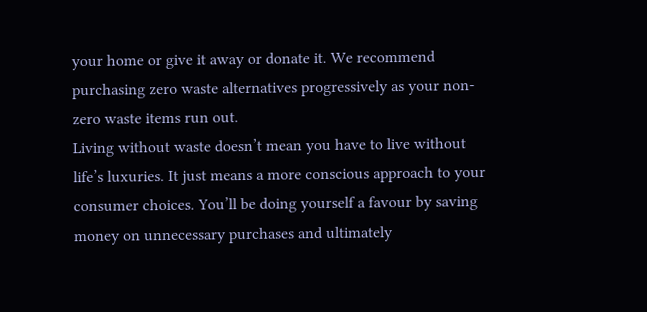your home or give it away or donate it. We recommend purchasing zero waste alternatives progressively as your non-zero waste items run out.
Living without waste doesn’t mean you have to live without life’s luxuries. It just means a more conscious approach to your consumer choices. You’ll be doing yourself a favour by saving money on unnecessary purchases and ultimately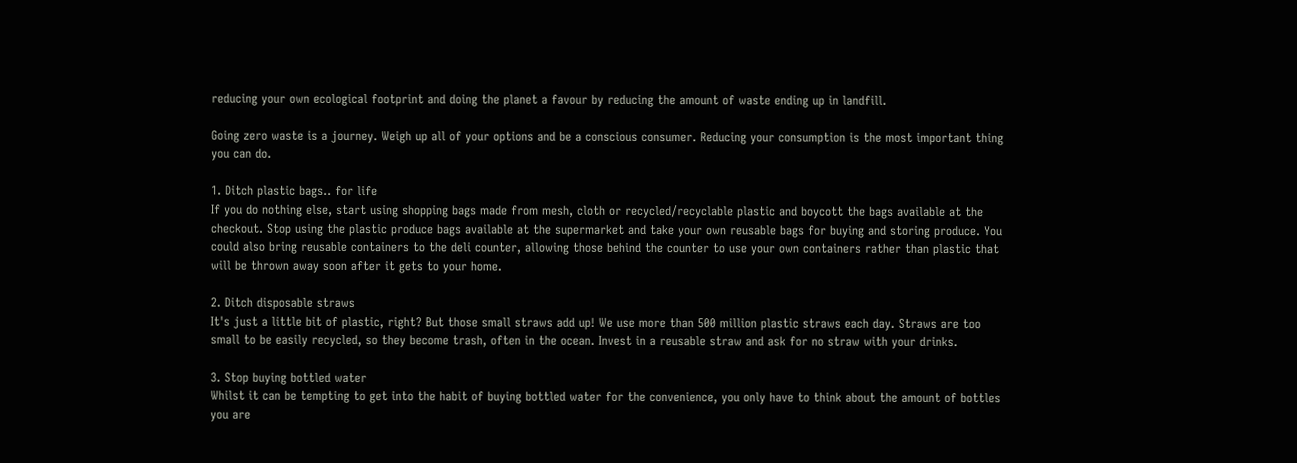reducing your own ecological footprint and doing the planet a favour by reducing the amount of waste ending up in landfill.

Going zero waste is a journey. Weigh up all of your options and be a conscious consumer. Reducing your consumption is the most important thing you can do.

1. Ditch plastic bags.. for life
If you do nothing else, start using shopping bags made from mesh, cloth or recycled/recyclable plastic and boycott the bags available at the checkout. Stop using the plastic produce bags available at the supermarket and take your own reusable bags for buying and storing produce. You could also bring reusable containers to the deli counter, allowing those behind the counter to use your own containers rather than plastic that will be thrown away soon after it gets to your home.

2. Ditch disposable straws
It's just a little bit of plastic, right? But those small straws add up! We use more than 500 million plastic straws each day. Straws are too small to be easily recycled, so they become trash, often in the ocean. Invest in a reusable straw and ask for no straw with your drinks.

3. Stop buying bottled water
Whilst it can be tempting to get into the habit of buying bottled water for the convenience, you only have to think about the amount of bottles you are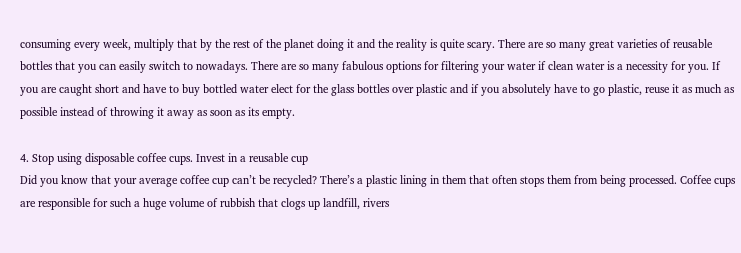consuming every week, multiply that by the rest of the planet doing it and the reality is quite scary. There are so many great varieties of reusable bottles that you can easily switch to nowadays. There are so many fabulous options for filtering your water if clean water is a necessity for you. If you are caught short and have to buy bottled water elect for the glass bottles over plastic and if you absolutely have to go plastic, reuse it as much as possible instead of throwing it away as soon as its empty.

4. Stop using disposable coffee cups. Invest in a reusable cup
Did you know that your average coffee cup can’t be recycled? There’s a plastic lining in them that often stops them from being processed. Coffee cups are responsible for such a huge volume of rubbish that clogs up landfill, rivers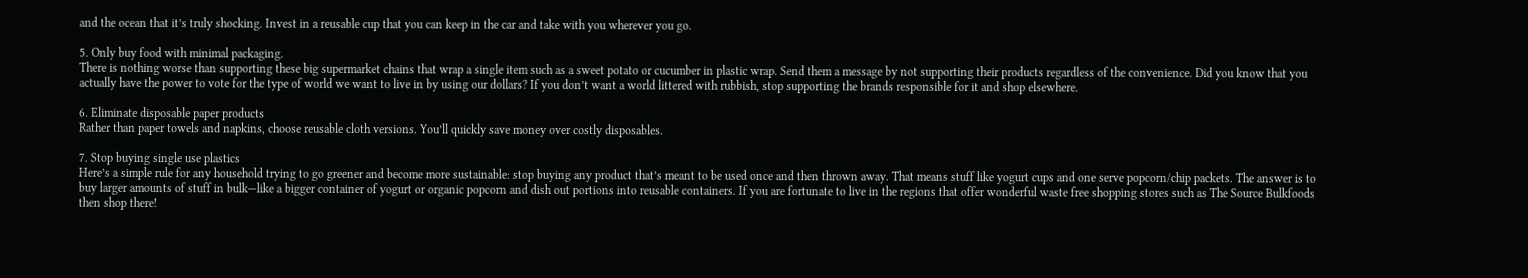and the ocean that it’s truly shocking. Invest in a reusable cup that you can keep in the car and take with you wherever you go.

5. Only buy food with minimal packaging.
There is nothing worse than supporting these big supermarket chains that wrap a single item such as a sweet potato or cucumber in plastic wrap. Send them a message by not supporting their products regardless of the convenience. Did you know that you actually have the power to vote for the type of world we want to live in by using our dollars? If you don’t want a world littered with rubbish, stop supporting the brands responsible for it and shop elsewhere.

6. Eliminate disposable paper products
Rather than paper towels and napkins, choose reusable cloth versions. You’ll quickly save money over costly disposables.

7. Stop buying single use plastics
Here’s a simple rule for any household trying to go greener and become more sustainable: stop buying any product that’s meant to be used once and then thrown away. That means stuff like yogurt cups and one serve popcorn/chip packets. The answer is to buy larger amounts of stuff in bulk—like a bigger container of yogurt or organic popcorn and dish out portions into reusable containers. If you are fortunate to live in the regions that offer wonderful waste free shopping stores such as The Source Bulkfoods then shop there!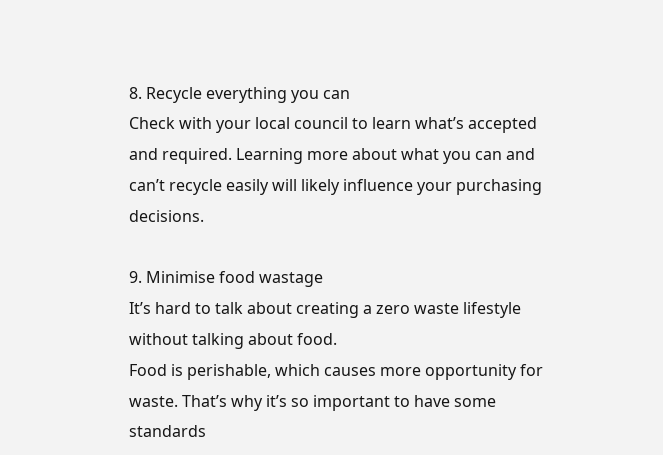8. Recycle everything you can
Check with your local council to learn what’s accepted and required. Learning more about what you can and can’t recycle easily will likely influence your purchasing decisions.

9. Minimise food wastage
It’s hard to talk about creating a zero waste lifestyle without talking about food.
Food is perishable, which causes more opportunity for waste. That’s why it’s so important to have some standards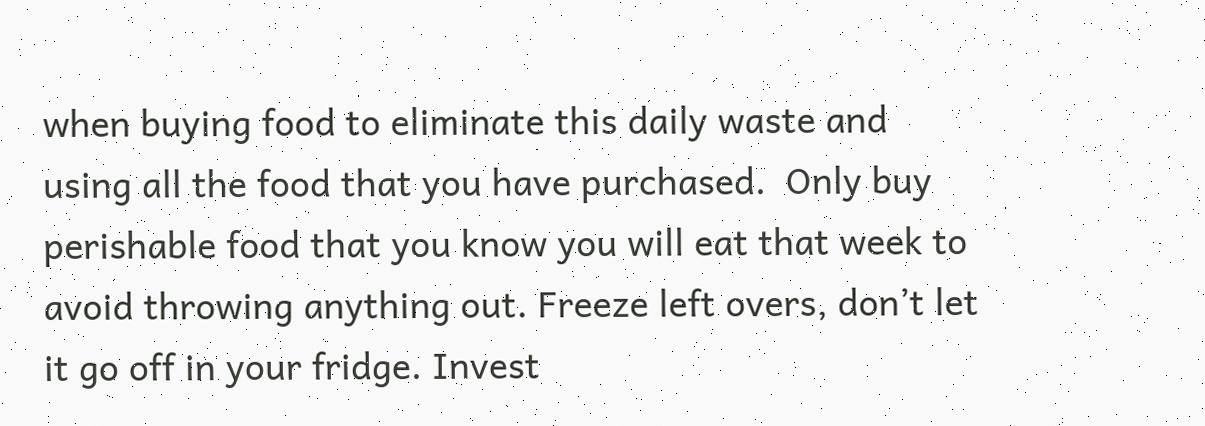when buying food to eliminate this daily waste and using all the food that you have purchased.  Only buy perishable food that you know you will eat that week to avoid throwing anything out. Freeze left overs, don’t let it go off in your fridge. Invest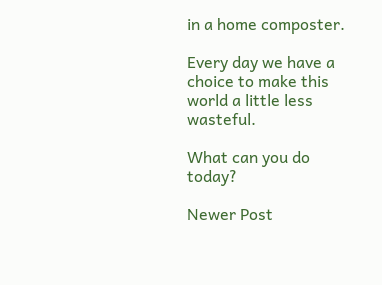in a home composter.

Every day we have a choice to make this world a little less wasteful.

What can you do today?

Newer Post